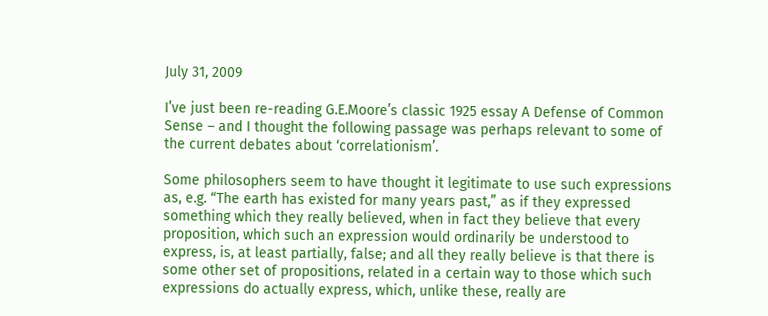July 31, 2009

I’ve just been re-reading G.E.Moore’s classic 1925 essay A Defense of Common Sense – and I thought the following passage was perhaps relevant to some of the current debates about ‘correlationism’.

Some philosophers seem to have thought it legitimate to use such expressions as, e.g. “The earth has existed for many years past,” as if they expressed something which they really believed, when in fact they believe that every proposition, which such an expression would ordinarily be understood to express, is, at least partially, false; and all they really believe is that there is some other set of propositions, related in a certain way to those which such expressions do actually express, which, unlike these, really are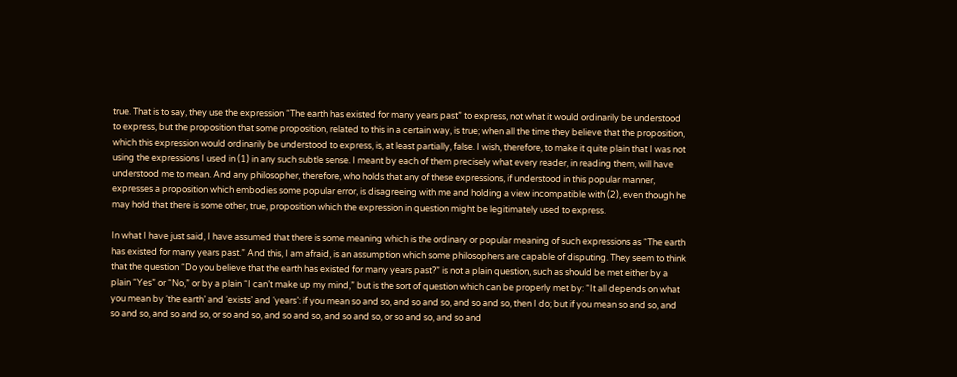true. That is to say, they use the expression “The earth has existed for many years past” to express, not what it would ordinarily be understood to express, but the proposition that some proposition, related to this in a certain way, is true; when all the time they believe that the proposition, which this expression would ordinarily be understood to express, is, at least partially, false. I wish, therefore, to make it quite plain that I was not using the expressions I used in (1) in any such subtle sense. I meant by each of them precisely what every reader, in reading them, will have understood me to mean. And any philosopher, therefore, who holds that any of these expressions, if understood in this popular manner, expresses a proposition which embodies some popular error, is disagreeing with me and holding a view incompatible with (2), even though he may hold that there is some other, true, proposition which the expression in question might be legitimately used to express.

In what I have just said, I have assumed that there is some meaning which is the ordinary or popular meaning of such expressions as “The earth has existed for many years past.” And this, I am afraid, is an assumption which some philosophers are capable of disputing. They seem to think that the question “Do you believe that the earth has existed for many years past?” is not a plain question, such as should be met either by a plain “Yes” or “No,” or by a plain “I can’t make up my mind,” but is the sort of question which can be properly met by: “It all depends on what you mean by ‘the earth’ and ‘exists’ and ‘years’: if you mean so and so, and so and so, and so and so, then I do; but if you mean so and so, and so and so, and so and so, or so and so, and so and so, and so and so, or so and so, and so and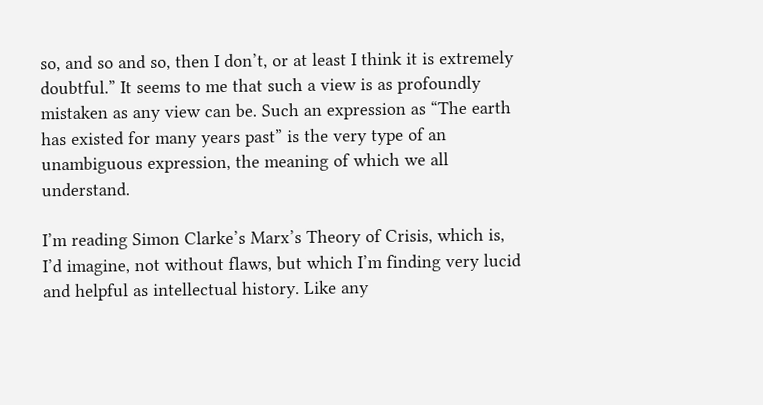so, and so and so, then I don’t, or at least I think it is extremely doubtful.” It seems to me that such a view is as profoundly mistaken as any view can be. Such an expression as “The earth has existed for many years past” is the very type of an unambiguous expression, the meaning of which we all understand.

I’m reading Simon Clarke’s Marx’s Theory of Crisis, which is, I’d imagine, not without flaws, but which I’m finding very lucid and helpful as intellectual history. Like any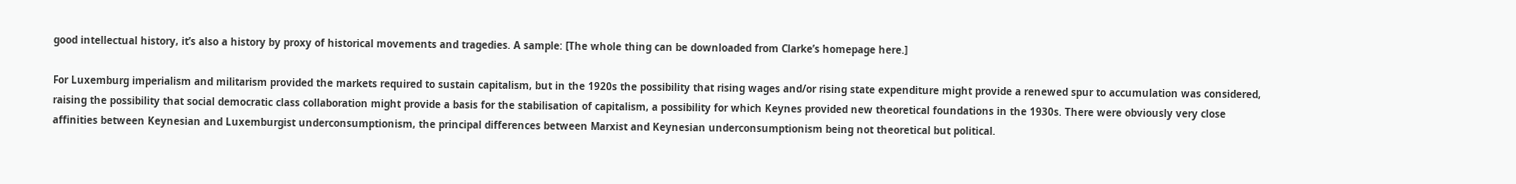good intellectual history, it’s also a history by proxy of historical movements and tragedies. A sample: [The whole thing can be downloaded from Clarke’s homepage here.]

For Luxemburg imperialism and militarism provided the markets required to sustain capitalism, but in the 1920s the possibility that rising wages and/or rising state expenditure might provide a renewed spur to accumulation was considered, raising the possibility that social democratic class collaboration might provide a basis for the stabilisation of capitalism, a possibility for which Keynes provided new theoretical foundations in the 1930s. There were obviously very close affinities between Keynesian and Luxemburgist underconsumptionism, the principal differences between Marxist and Keynesian underconsumptionism being not theoretical but political.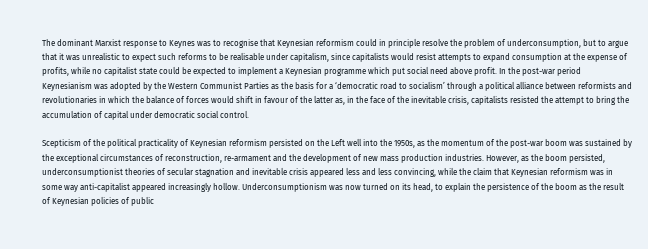The dominant Marxist response to Keynes was to recognise that Keynesian reformism could in principle resolve the problem of underconsumption, but to argue that it was unrealistic to expect such reforms to be realisable under capitalism, since capitalists would resist attempts to expand consumption at the expense of profits, while no capitalist state could be expected to implement a Keynesian programme which put social need above profit. In the post-war period Keynesianism was adopted by the Western Communist Parties as the basis for a ‘democratic road to socialism’ through a political alliance between reformists and revolutionaries in which the balance of forces would shift in favour of the latter as, in the face of the inevitable crisis, capitalists resisted the attempt to bring the accumulation of capital under democratic social control.

Scepticism of the political practicality of Keynesian reformism persisted on the Left well into the 1950s, as the momentum of the post-war boom was sustained by the exceptional circumstances of reconstruction, re-armament and the development of new mass production industries. However, as the boom persisted, underconsumptionist theories of secular stagnation and inevitable crisis appeared less and less convincing, while the claim that Keynesian reformism was in some way anti-capitalist appeared increasingly hollow. Underconsumptionism was now turned on its head, to explain the persistence of the boom as the result of Keynesian policies of public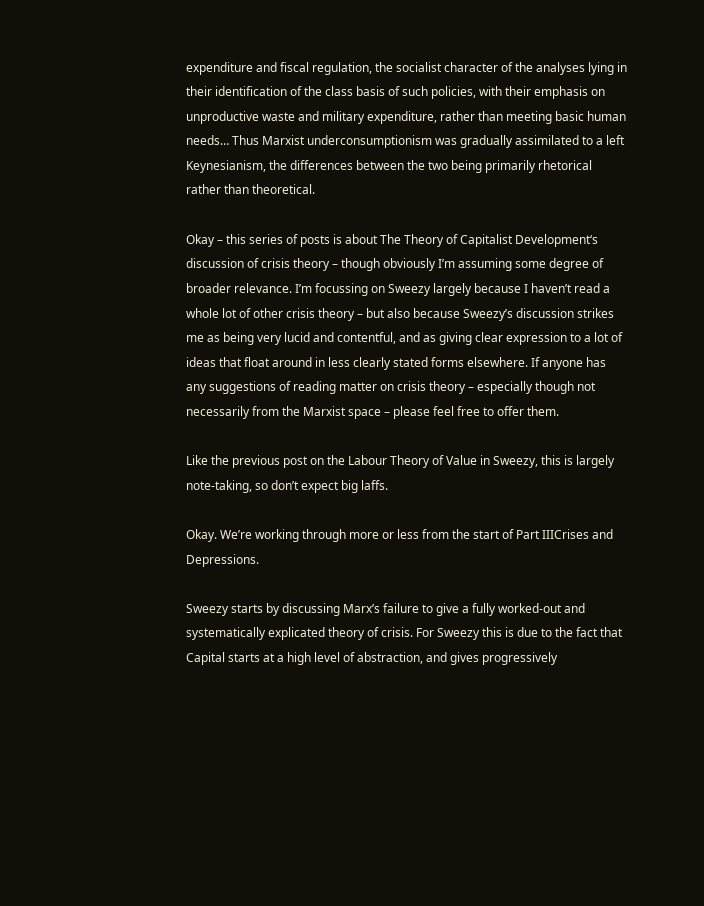expenditure and fiscal regulation, the socialist character of the analyses lying in their identification of the class basis of such policies, with their emphasis on unproductive waste and military expenditure, rather than meeting basic human needs… Thus Marxist underconsumptionism was gradually assimilated to a left Keynesianism, the differences between the two being primarily rhetorical rather than theoretical.

Okay – this series of posts is about The Theory of Capitalist Development‘s discussion of crisis theory – though obviously I’m assuming some degree of broader relevance. I’m focussing on Sweezy largely because I haven’t read a whole lot of other crisis theory – but also because Sweezy’s discussion strikes me as being very lucid and contentful, and as giving clear expression to a lot of ideas that float around in less clearly stated forms elsewhere. If anyone has any suggestions of reading matter on crisis theory – especially though not necessarily from the Marxist space – please feel free to offer them.

Like the previous post on the Labour Theory of Value in Sweezy, this is largely note-taking, so don’t expect big laffs.

Okay. We’re working through more or less from the start of Part IIICrises and Depressions.

Sweezy starts by discussing Marx’s failure to give a fully worked-out and systematically explicated theory of crisis. For Sweezy this is due to the fact that Capital starts at a high level of abstraction, and gives progressively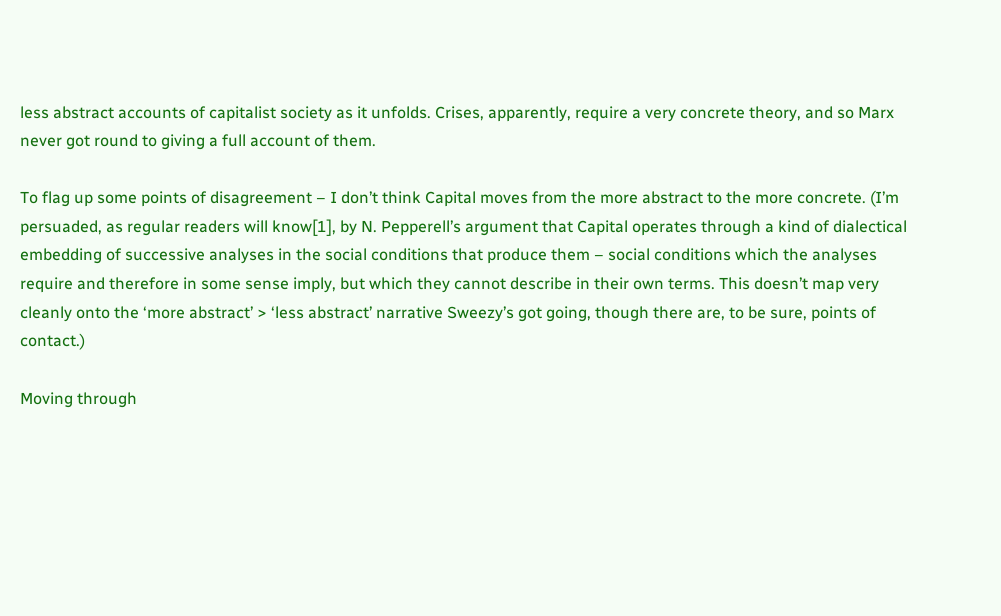less abstract accounts of capitalist society as it unfolds. Crises, apparently, require a very concrete theory, and so Marx never got round to giving a full account of them.

To flag up some points of disagreement – I don’t think Capital moves from the more abstract to the more concrete. (I’m persuaded, as regular readers will know[1], by N. Pepperell’s argument that Capital operates through a kind of dialectical embedding of successive analyses in the social conditions that produce them – social conditions which the analyses require and therefore in some sense imply, but which they cannot describe in their own terms. This doesn’t map very cleanly onto the ‘more abstract’ > ‘less abstract’ narrative Sweezy’s got going, though there are, to be sure, points of contact.)

Moving through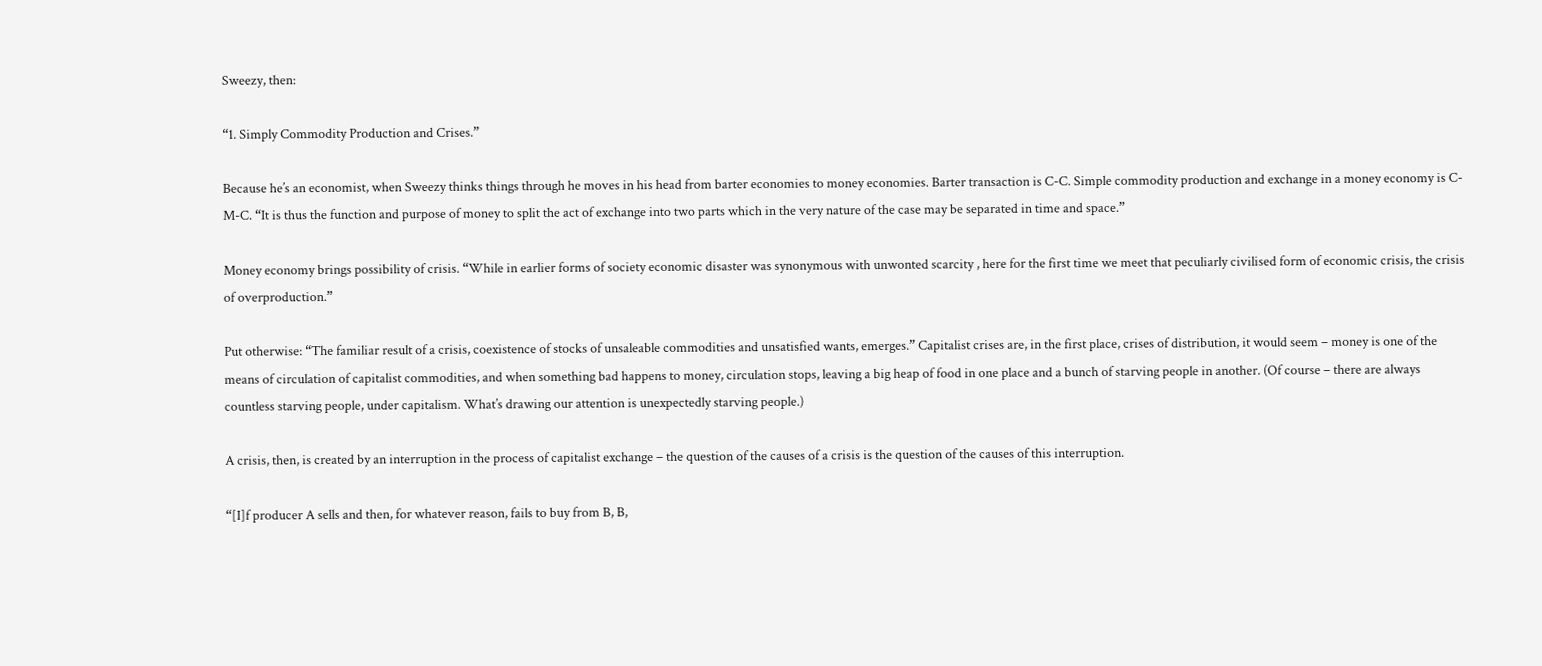Sweezy, then:

“1. Simply Commodity Production and Crises.”

Because he’s an economist, when Sweezy thinks things through he moves in his head from barter economies to money economies. Barter transaction is C-C. Simple commodity production and exchange in a money economy is C-M-C. “It is thus the function and purpose of money to split the act of exchange into two parts which in the very nature of the case may be separated in time and space.”

Money economy brings possibility of crisis. “While in earlier forms of society economic disaster was synonymous with unwonted scarcity , here for the first time we meet that peculiarly civilised form of economic crisis, the crisis of overproduction.”

Put otherwise: “The familiar result of a crisis, coexistence of stocks of unsaleable commodities and unsatisfied wants, emerges.” Capitalist crises are, in the first place, crises of distribution, it would seem – money is one of the means of circulation of capitalist commodities, and when something bad happens to money, circulation stops, leaving a big heap of food in one place and a bunch of starving people in another. (Of course – there are always countless starving people, under capitalism. What’s drawing our attention is unexpectedly starving people.)

A crisis, then, is created by an interruption in the process of capitalist exchange – the question of the causes of a crisis is the question of the causes of this interruption.

“[I]f producer A sells and then, for whatever reason, fails to buy from B, B,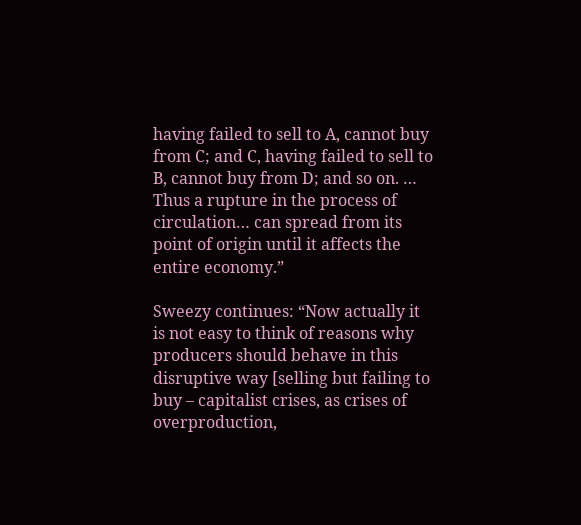having failed to sell to A, cannot buy from C; and C, having failed to sell to B, cannot buy from D; and so on. … Thus a rupture in the process of circulation… can spread from its point of origin until it affects the entire economy.”

Sweezy continues: “Now actually it is not easy to think of reasons why producers should behave in this disruptive way [selling but failing to buy – capitalist crises, as crises of overproduction,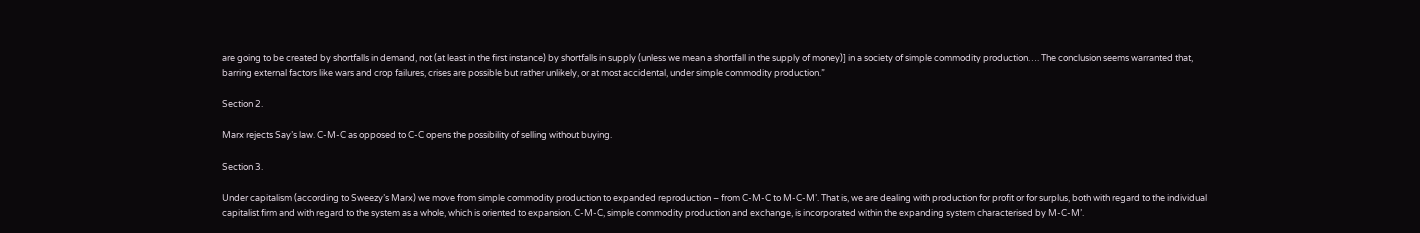are going to be created by shortfalls in demand, not (at least in the first instance) by shortfalls in supply (unless we mean a shortfall in the supply of money)] in a society of simple commodity production…. The conclusion seems warranted that, barring external factors like wars and crop failures, crises are possible but rather unlikely, or at most accidental, under simple commodity production.”

Section 2.

Marx rejects Say’s law. C-M-C as opposed to C-C opens the possibility of selling without buying.

Section 3.

Under capitalism (according to Sweezy’s Marx) we move from simple commodity production to expanded reproduction – from C-M-C to M-C-M’. That is, we are dealing with production for profit or for surplus, both with regard to the individual capitalist firm and with regard to the system as a whole, which is oriented to expansion. C-M-C, simple commodity production and exchange, is incorporated within the expanding system characterised by M-C-M’.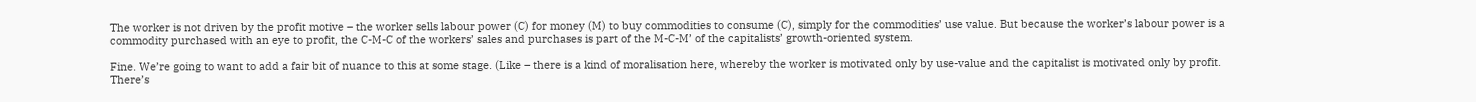The worker is not driven by the profit motive – the worker sells labour power (C) for money (M) to buy commodities to consume (C), simply for the commodities’ use value. But because the worker’s labour power is a commodity purchased with an eye to profit, the C-M-C of the workers’ sales and purchases is part of the M-C-M’ of the capitalists’ growth-oriented system.

Fine. We’re going to want to add a fair bit of nuance to this at some stage. (Like – there is a kind of moralisation here, whereby the worker is motivated only by use-value and the capitalist is motivated only by profit. There’s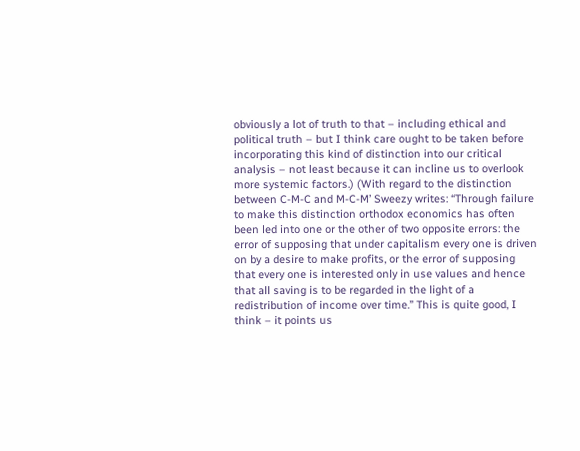obviously a lot of truth to that – including ethical and political truth – but I think care ought to be taken before incorporating this kind of distinction into our critical analysis – not least because it can incline us to overlook more systemic factors.) (With regard to the distinction between C-M-C and M-C-M’ Sweezy writes: “Through failure to make this distinction orthodox economics has often been led into one or the other of two opposite errors: the error of supposing that under capitalism every one is driven on by a desire to make profits, or the error of supposing that every one is interested only in use values and hence that all saving is to be regarded in the light of a redistribution of income over time.” This is quite good, I think – it points us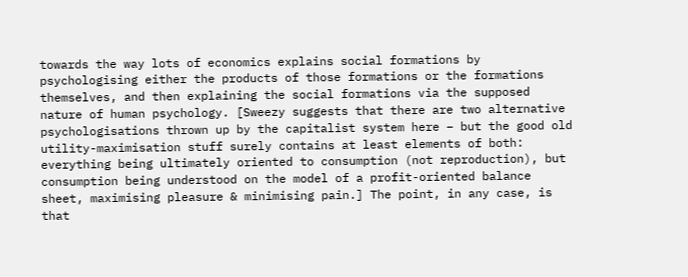towards the way lots of economics explains social formations by psychologising either the products of those formations or the formations themselves, and then explaining the social formations via the supposed nature of human psychology. [Sweezy suggests that there are two alternative psychologisations thrown up by the capitalist system here – but the good old utility-maximisation stuff surely contains at least elements of both: everything being ultimately oriented to consumption (not reproduction), but consumption being understood on the model of a profit-oriented balance sheet, maximising pleasure & minimising pain.] The point, in any case, is that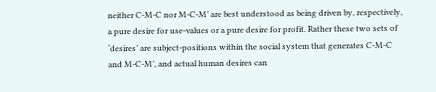neither C-M-C nor M-C-M’ are best understood as being driven by, respectively, a pure desire for use-values or a pure desire for profit. Rather these two sets of ‘desires’ are subject-positions within the social system that generates C-M-C and M-C-M’, and actual human desires can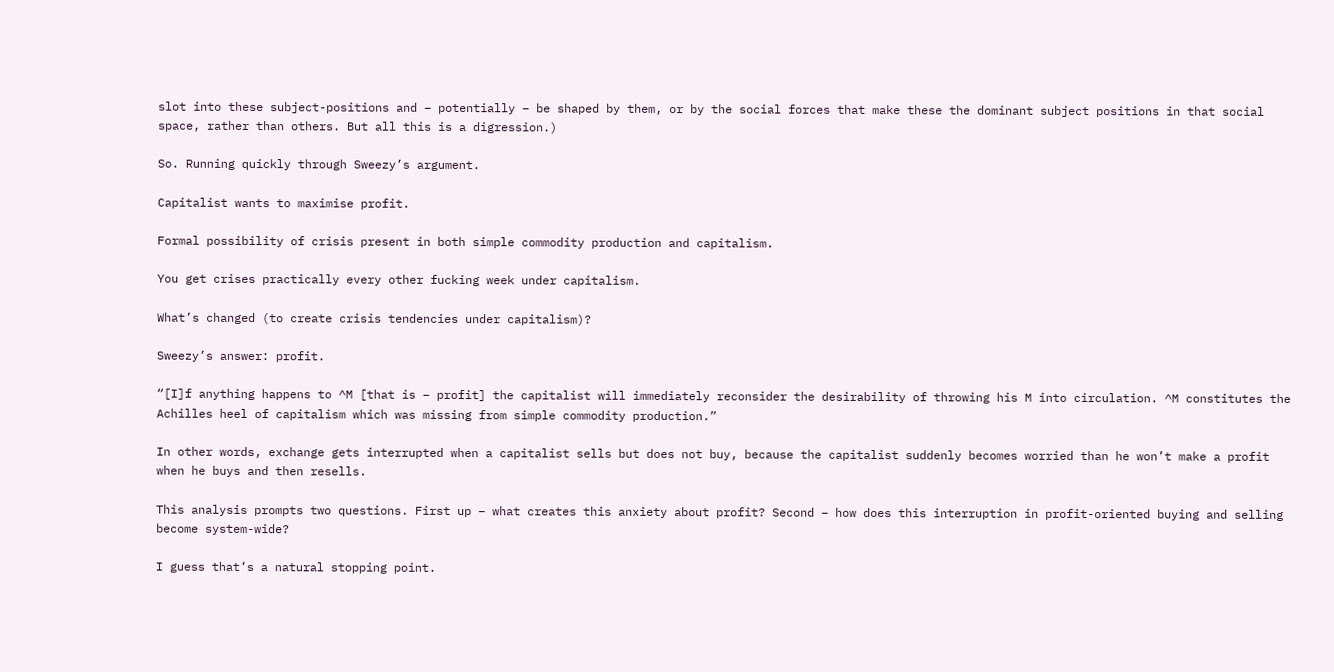slot into these subject-positions and – potentially – be shaped by them, or by the social forces that make these the dominant subject positions in that social space, rather than others. But all this is a digression.)

So. Running quickly through Sweezy’s argument.

Capitalist wants to maximise profit.

Formal possibility of crisis present in both simple commodity production and capitalism.

You get crises practically every other fucking week under capitalism.

What’s changed (to create crisis tendencies under capitalism)?

Sweezy’s answer: profit.

“[I]f anything happens to ^M [that is – profit] the capitalist will immediately reconsider the desirability of throwing his M into circulation. ^M constitutes the Achilles heel of capitalism which was missing from simple commodity production.”

In other words, exchange gets interrupted when a capitalist sells but does not buy, because the capitalist suddenly becomes worried than he won’t make a profit when he buys and then resells.

This analysis prompts two questions. First up – what creates this anxiety about profit? Second – how does this interruption in profit-oriented buying and selling become system-wide?

I guess that’s a natural stopping point.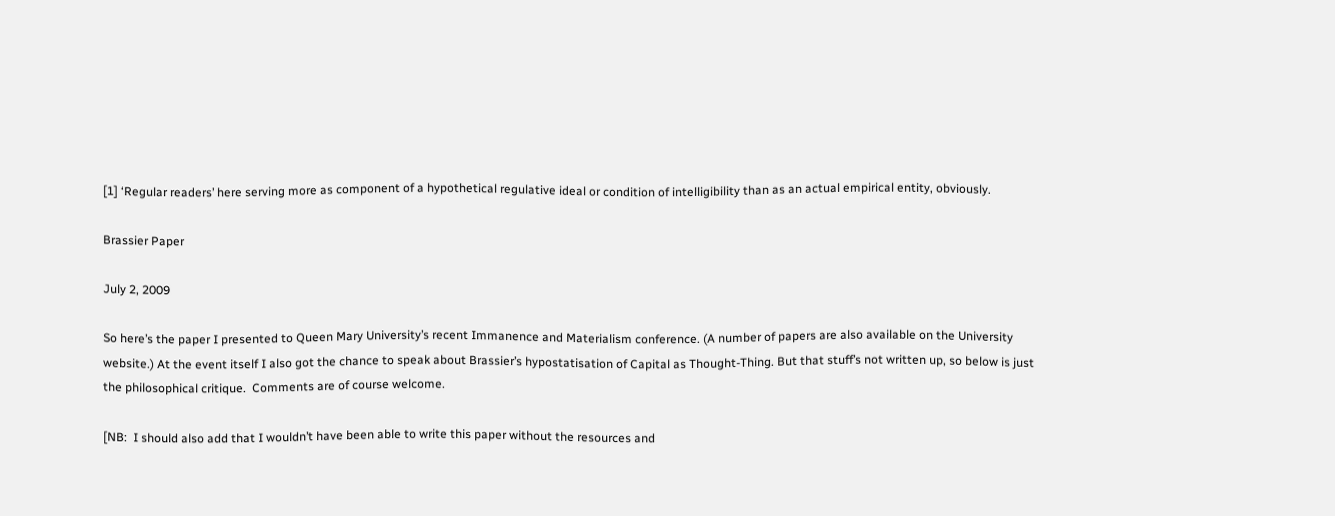[1] ‘Regular readers’ here serving more as component of a hypothetical regulative ideal or condition of intelligibility than as an actual empirical entity, obviously.

Brassier Paper

July 2, 2009

So here’s the paper I presented to Queen Mary University’s recent Immanence and Materialism conference. (A number of papers are also available on the University website.) At the event itself I also got the chance to speak about Brassier’s hypostatisation of Capital as Thought-Thing. But that stuff’s not written up, so below is just the philosophical critique.  Comments are of course welcome.

[NB:  I should also add that I wouldn’t have been able to write this paper without the resources and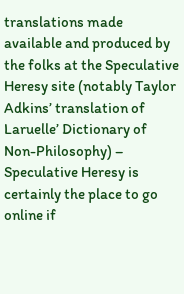translations made available and produced by the folks at the Speculative Heresy site (notably Taylor Adkins’ translation of Laruelle’ Dictionary of Non-Philosophy) – Speculative Heresy is certainly the place to go online if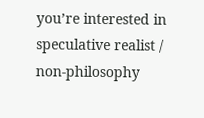you’re interested in speculative realist / non-philosophy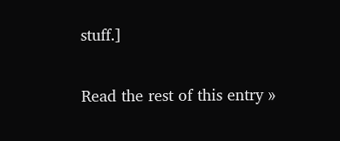stuff.]

Read the rest of this entry »